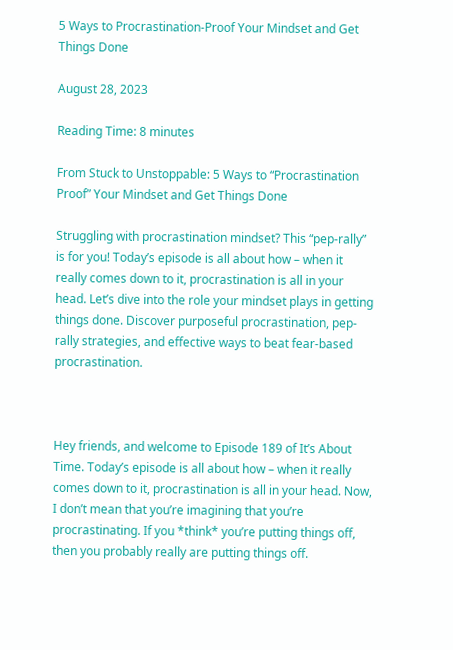5 Ways to Procrastination-Proof Your Mindset and Get Things Done

August 28, 2023

Reading Time: 8 minutes

From Stuck to Unstoppable: 5 Ways to “Procrastination Proof” Your Mindset and Get Things Done

Struggling with procrastination mindset? This “pep-rally” is for you! Today’s episode is all about how – when it really comes down to it, procrastination is all in your head. Let’s dive into the role your mindset plays in getting things done. Discover purposeful procrastination, pep-rally strategies, and effective ways to beat fear-based procrastination.



Hey friends, and welcome to Episode 189 of It’s About Time. Today’s episode is all about how – when it really comes down to it, procrastination is all in your head. Now, I don’t mean that you’re imagining that you’re procrastinating. If you *think* you’re putting things off, then you probably really are putting things off.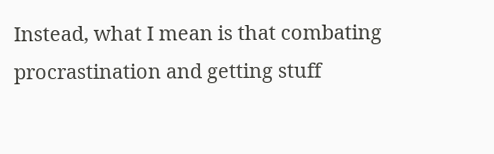Instead, what I mean is that combating procrastination and getting stuff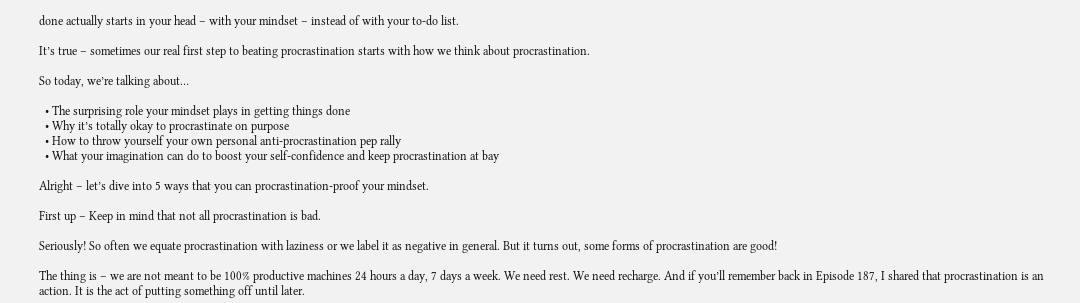done actually starts in your head – with your mindset – instead of with your to-do list.

It’s true – sometimes our real first step to beating procrastination starts with how we think about procrastination.

So today, we’re talking about…

  • The surprising role your mindset plays in getting things done
  • Why it’s totally okay to procrastinate on purpose
  • How to throw yourself your own personal anti-procrastination pep rally
  • What your imagination can do to boost your self-confidence and keep procrastination at bay

Alright – let’s dive into 5 ways that you can procrastination-proof your mindset.

First up – Keep in mind that not all procrastination is bad.

Seriously! So often we equate procrastination with laziness or we label it as negative in general. But it turns out, some forms of procrastination are good!

The thing is – we are not meant to be 100% productive machines 24 hours a day, 7 days a week. We need rest. We need recharge. And if you’ll remember back in Episode 187, I shared that procrastination is an action. It is the act of putting something off until later.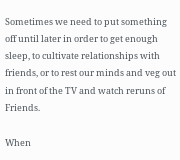Sometimes we need to put something off until later in order to get enough sleep, to cultivate relationships with friends, or to rest our minds and veg out in front of the TV and watch reruns of Friends.

When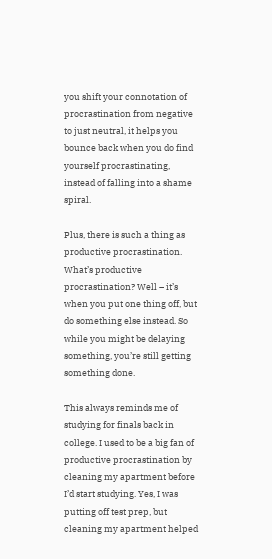you shift your connotation of procrastination from negative to just neutral, it helps you bounce back when you do find yourself procrastinating, instead of falling into a shame spiral.

Plus, there is such a thing as productive procrastination. What’s productive procrastination? Well – it’s when you put one thing off, but do something else instead. So while you might be delaying something, you’re still getting something done.

This always reminds me of studying for finals back in college. I used to be a big fan of productive procrastination by cleaning my apartment before I’d start studying. Yes, I was putting off test prep, but cleaning my apartment helped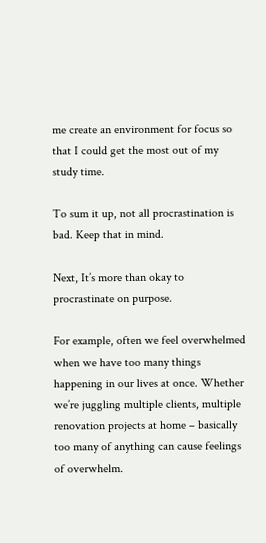me create an environment for focus so that I could get the most out of my study time.

To sum it up, not all procrastination is bad. Keep that in mind.

Next, It’s more than okay to procrastinate on purpose.

For example, often we feel overwhelmed when we have too many things happening in our lives at once. Whether we’re juggling multiple clients, multiple renovation projects at home – basically too many of anything can cause feelings of overwhelm.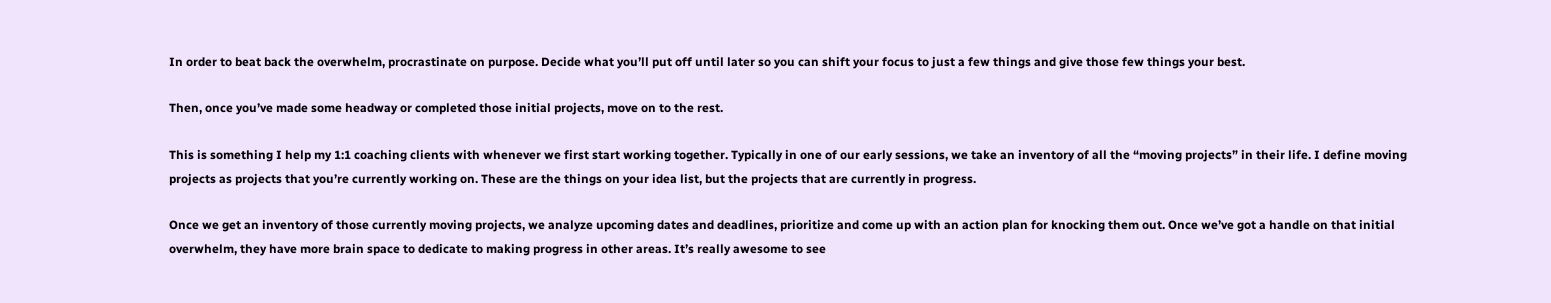In order to beat back the overwhelm, procrastinate on purpose. Decide what you’ll put off until later so you can shift your focus to just a few things and give those few things your best.

Then, once you’ve made some headway or completed those initial projects, move on to the rest.

This is something I help my 1:1 coaching clients with whenever we first start working together. Typically in one of our early sessions, we take an inventory of all the “moving projects” in their life. I define moving projects as projects that you’re currently working on. These are the things on your idea list, but the projects that are currently in progress.

Once we get an inventory of those currently moving projects, we analyze upcoming dates and deadlines, prioritize and come up with an action plan for knocking them out. Once we’ve got a handle on that initial overwhelm, they have more brain space to dedicate to making progress in other areas. It’s really awesome to see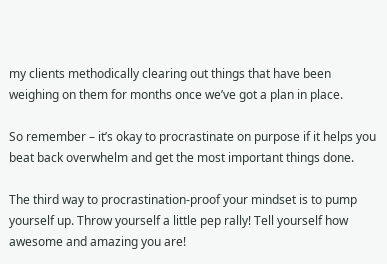my clients methodically clearing out things that have been weighing on them for months once we’ve got a plan in place.

So remember – it’s okay to procrastinate on purpose if it helps you beat back overwhelm and get the most important things done.

The third way to procrastination-proof your mindset is to pump yourself up. Throw yourself a little pep rally! Tell yourself how awesome and amazing you are!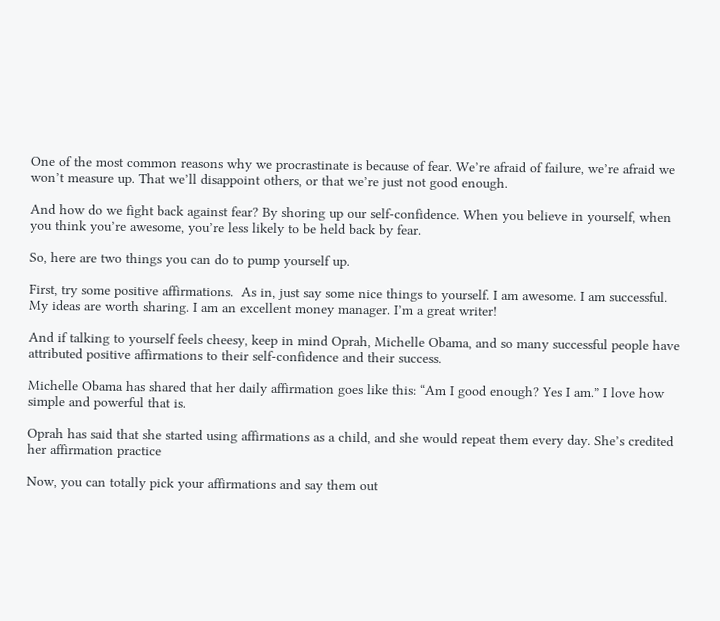One of the most common reasons why we procrastinate is because of fear. We’re afraid of failure, we’re afraid we won’t measure up. That we’ll disappoint others, or that we’re just not good enough.

And how do we fight back against fear? By shoring up our self-confidence. When you believe in yourself, when you think you’re awesome, you’re less likely to be held back by fear.

So, here are two things you can do to pump yourself up.

First, try some positive affirmations.  As in, just say some nice things to yourself. I am awesome. I am successful. My ideas are worth sharing. I am an excellent money manager. I’m a great writer!

And if talking to yourself feels cheesy, keep in mind Oprah, Michelle Obama, and so many successful people have attributed positive affirmations to their self-confidence and their success.

Michelle Obama has shared that her daily affirmation goes like this: “Am I good enough? Yes I am.” I love how simple and powerful that is.

Oprah has said that she started using affirmations as a child, and she would repeat them every day. She’s credited her affirmation practice

Now, you can totally pick your affirmations and say them out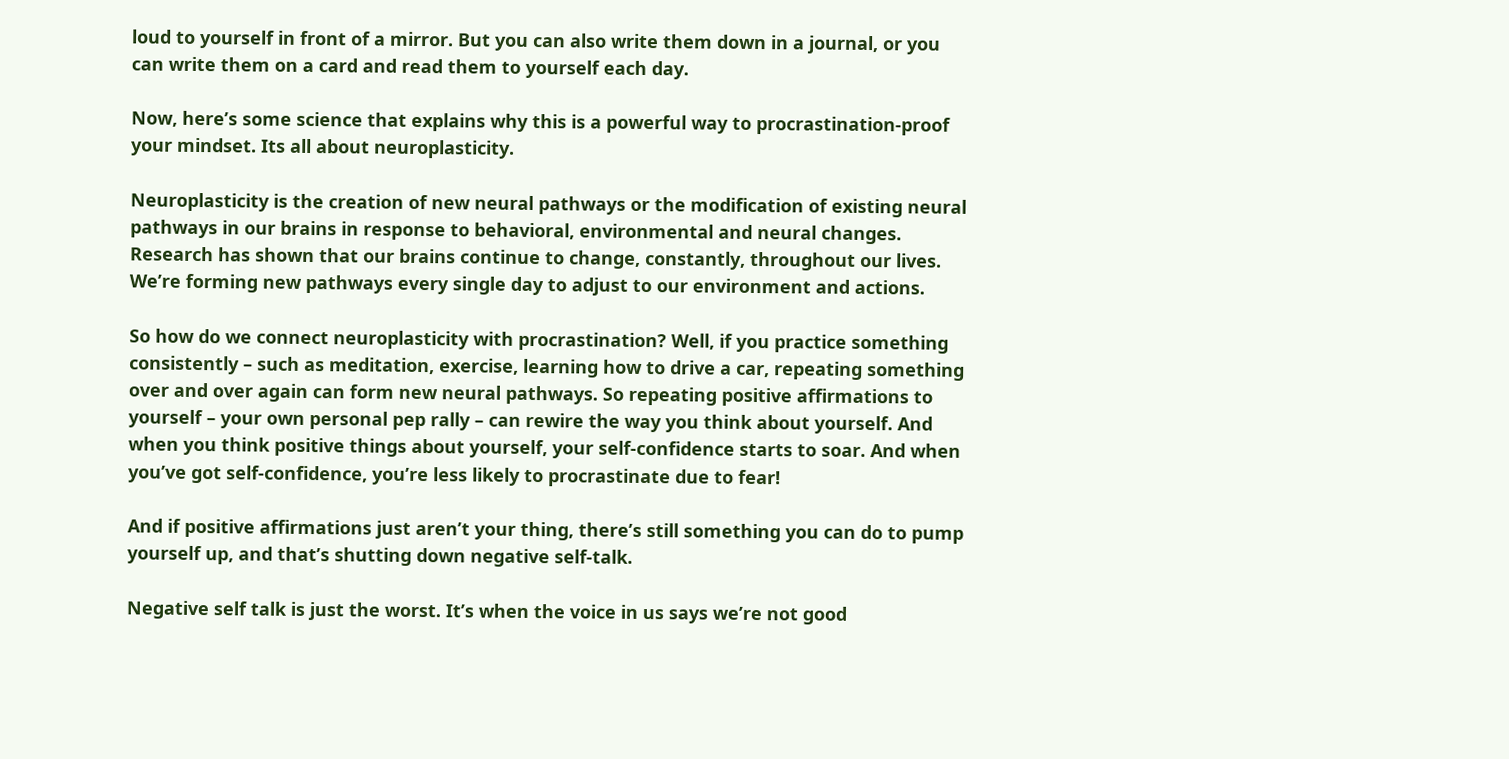loud to yourself in front of a mirror. But you can also write them down in a journal, or you can write them on a card and read them to yourself each day.

Now, here’s some science that explains why this is a powerful way to procrastination-proof your mindset. Its all about neuroplasticity.

Neuroplasticity is the creation of new neural pathways or the modification of existing neural pathways in our brains in response to behavioral, environmental and neural changes. Research has shown that our brains continue to change, constantly, throughout our lives. We’re forming new pathways every single day to adjust to our environment and actions.

So how do we connect neuroplasticity with procrastination? Well, if you practice something consistently – such as meditation, exercise, learning how to drive a car, repeating something over and over again can form new neural pathways. So repeating positive affirmations to yourself – your own personal pep rally – can rewire the way you think about yourself. And when you think positive things about yourself, your self-confidence starts to soar. And when you’ve got self-confidence, you’re less likely to procrastinate due to fear!

And if positive affirmations just aren’t your thing, there’s still something you can do to pump yourself up, and that’s shutting down negative self-talk.

Negative self talk is just the worst. It’s when the voice in us says we’re not good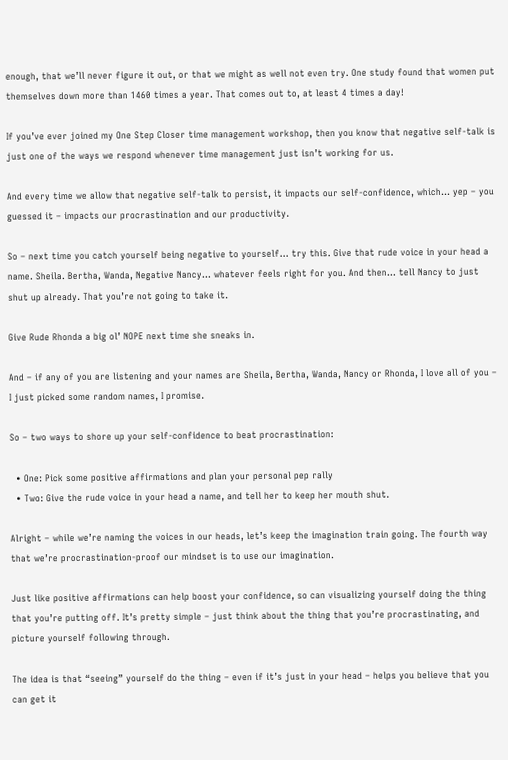enough, that we’ll never figure it out, or that we might as well not even try. One study found that women put themselves down more than 1460 times a year. That comes out to, at least 4 times a day!

If you’ve ever joined my One Step Closer time management workshop, then you know that negative self-talk is just one of the ways we respond whenever time management just isn’t working for us.

And every time we allow that negative self-talk to persist, it impacts our self-confidence, which… yep – you guessed it – impacts our procrastination and our productivity.

So – next time you catch yourself being negative to yourself… try this. Give that rude voice in your head a name. Sheila. Bertha, Wanda, Negative Nancy… whatever feels right for you. And then… tell Nancy to just shut up already. That you’re not going to take it.

Give Rude Rhonda a big ol’ NOPE next time she sneaks in.

And – if any of you are listening and your names are Sheila, Bertha, Wanda, Nancy or Rhonda, I love all of you – I just picked some random names, I promise.

So – two ways to shore up your self-confidence to beat procrastination:

  • One: Pick some positive affirmations and plan your personal pep rally
  • Two: Give the rude voice in your head a name, and tell her to keep her mouth shut.

Alright – while we’re naming the voices in our heads, let’s keep the imagination train going. The fourth way that we’re procrastination-proof our mindset is to use our imagination.

Just like positive affirmations can help boost your confidence, so can visualizing yourself doing the thing that you’re putting off. It’s pretty simple – just think about the thing that you’re procrastinating, and picture yourself following through.

The idea is that “seeing” yourself do the thing – even if it’s just in your head – helps you believe that you can get it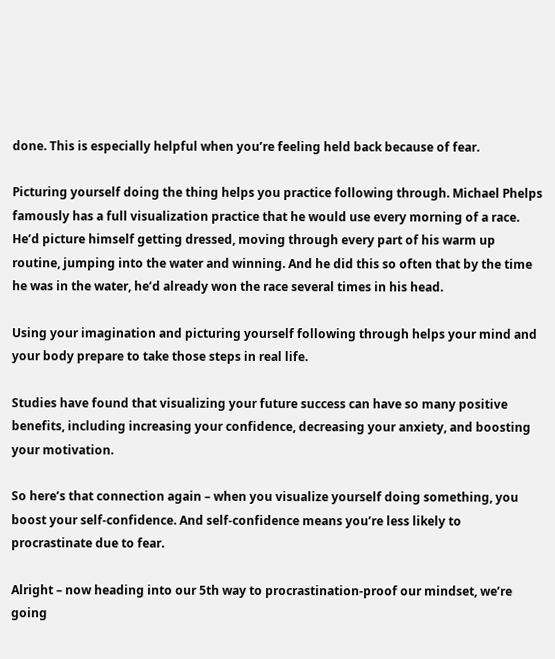done. This is especially helpful when you’re feeling held back because of fear.

Picturing yourself doing the thing helps you practice following through. Michael Phelps famously has a full visualization practice that he would use every morning of a race. He’d picture himself getting dressed, moving through every part of his warm up routine, jumping into the water and winning. And he did this so often that by the time he was in the water, he’d already won the race several times in his head.

Using your imagination and picturing yourself following through helps your mind and your body prepare to take those steps in real life.

Studies have found that visualizing your future success can have so many positive benefits, including increasing your confidence, decreasing your anxiety, and boosting your motivation.

So here’s that connection again – when you visualize yourself doing something, you boost your self-confidence. And self-confidence means you’re less likely to procrastinate due to fear.

Alright – now heading into our 5th way to procrastination-proof our mindset, we’re going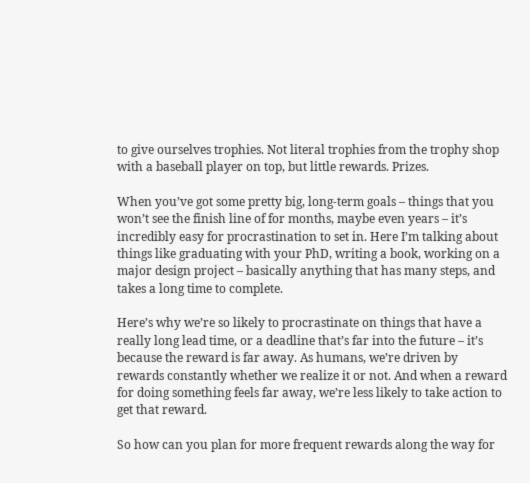to give ourselves trophies. Not literal trophies from the trophy shop with a baseball player on top, but little rewards. Prizes.

When you’ve got some pretty big, long-term goals – things that you won’t see the finish line of for months, maybe even years – it’s incredibly easy for procrastination to set in. Here I’m talking about things like graduating with your PhD, writing a book, working on a major design project – basically anything that has many steps, and takes a long time to complete.

Here’s why we’re so likely to procrastinate on things that have a really long lead time, or a deadline that’s far into the future – it’s because the reward is far away. As humans, we’re driven by rewards constantly whether we realize it or not. And when a reward for doing something feels far away, we’re less likely to take action to get that reward.

So how can you plan for more frequent rewards along the way for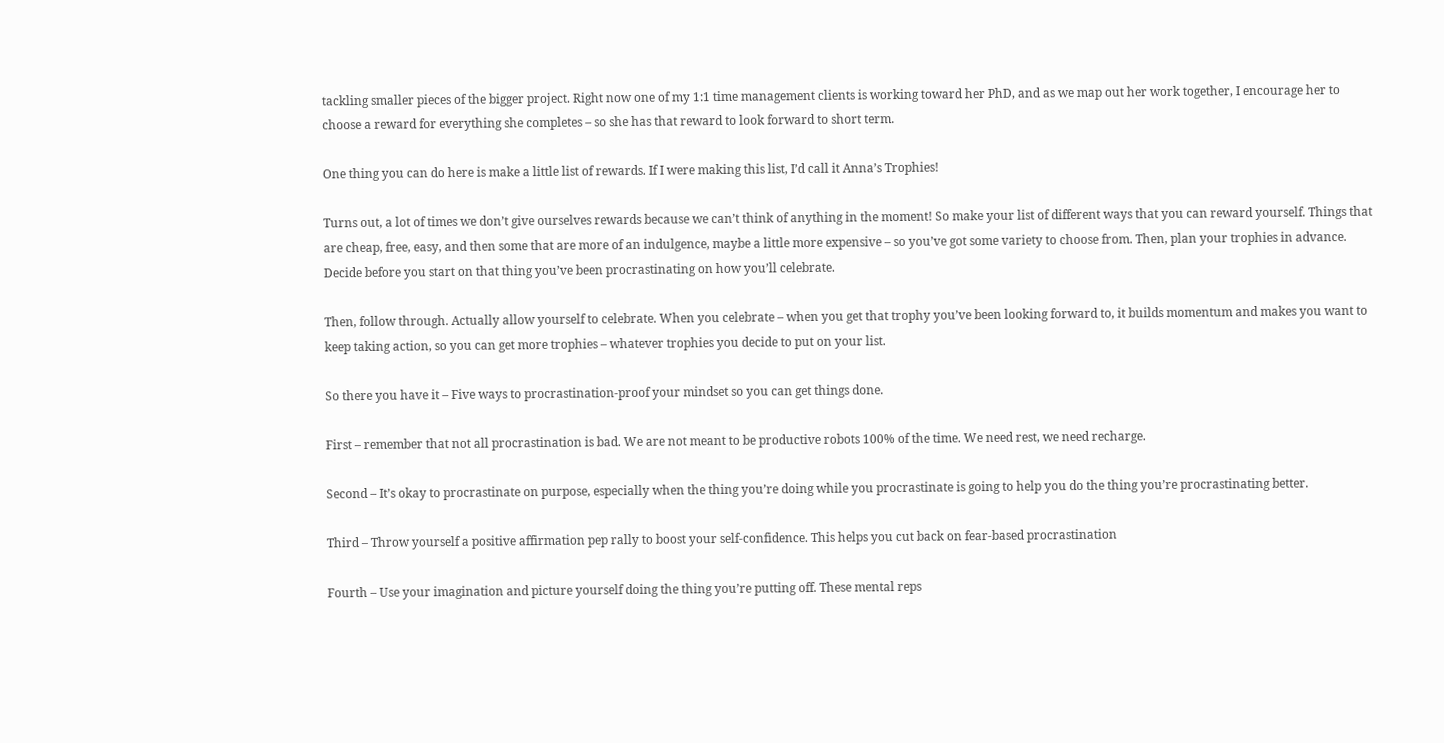tackling smaller pieces of the bigger project. Right now one of my 1:1 time management clients is working toward her PhD, and as we map out her work together, I encourage her to choose a reward for everything she completes – so she has that reward to look forward to short term.

One thing you can do here is make a little list of rewards. If I were making this list, I’d call it Anna’s Trophies!

Turns out, a lot of times we don’t give ourselves rewards because we can’t think of anything in the moment! So make your list of different ways that you can reward yourself. Things that are cheap, free, easy, and then some that are more of an indulgence, maybe a little more expensive – so you’ve got some variety to choose from. Then, plan your trophies in advance. Decide before you start on that thing you’ve been procrastinating on how you’ll celebrate.

Then, follow through. Actually allow yourself to celebrate. When you celebrate – when you get that trophy you’ve been looking forward to, it builds momentum and makes you want to keep taking action, so you can get more trophies – whatever trophies you decide to put on your list.

So there you have it – Five ways to procrastination-proof your mindset so you can get things done.

First – remember that not all procrastination is bad. We are not meant to be productive robots 100% of the time. We need rest, we need recharge.

Second – It’s okay to procrastinate on purpose, especially when the thing you’re doing while you procrastinate is going to help you do the thing you’re procrastinating better.

Third – Throw yourself a positive affirmation pep rally to boost your self-confidence. This helps you cut back on fear-based procrastination

Fourth – Use your imagination and picture yourself doing the thing you’re putting off. These mental reps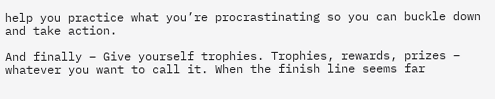help you practice what you’re procrastinating so you can buckle down and take action.

And finally – Give yourself trophies. Trophies, rewards, prizes – whatever you want to call it. When the finish line seems far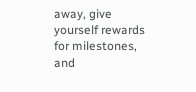away, give yourself rewards for milestones, and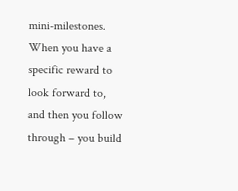mini-milestones. When you have a specific reward to look forward to, and then you follow through – you build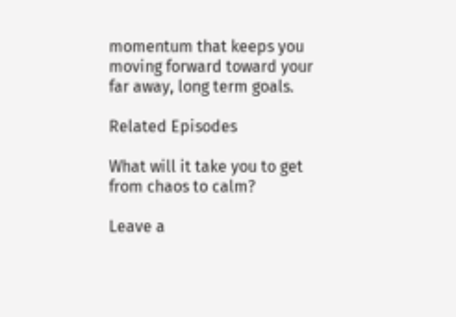momentum that keeps you moving forward toward your far away, long term goals.

Related Episodes

What will it take you to get from chaos to calm?

Leave a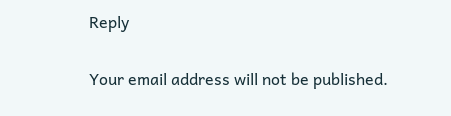Reply

Your email address will not be published.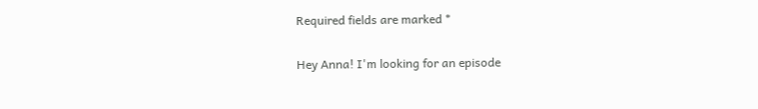Required fields are marked *

Hey Anna! I'm looking for an episode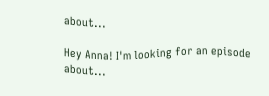about...

Hey Anna! I'm looking for an episode about...